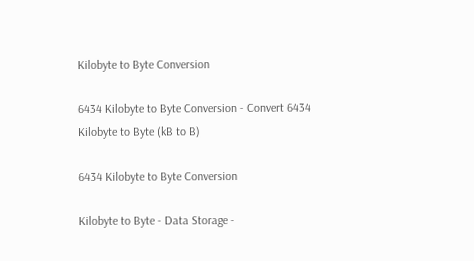Kilobyte to Byte Conversion

6434 Kilobyte to Byte Conversion - Convert 6434 Kilobyte to Byte (kB to B)

6434 Kilobyte to Byte Conversion

Kilobyte to Byte - Data Storage -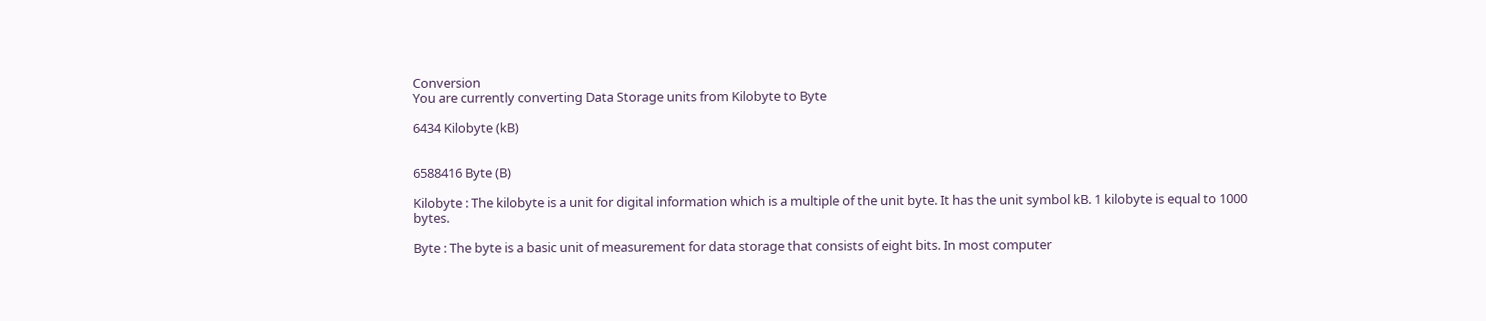Conversion
You are currently converting Data Storage units from Kilobyte to Byte

6434 Kilobyte (kB)


6588416 Byte (B)

Kilobyte : The kilobyte is a unit for digital information which is a multiple of the unit byte. It has the unit symbol kB. 1 kilobyte is equal to 1000 bytes.

Byte : The byte is a basic unit of measurement for data storage that consists of eight bits. In most computer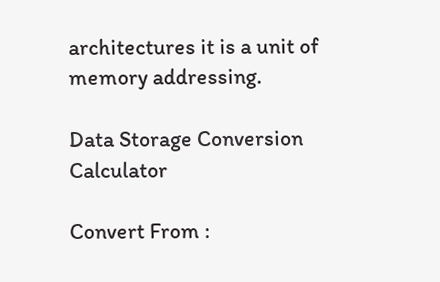architectures it is a unit of memory addressing.

Data Storage Conversion Calculator

Convert From :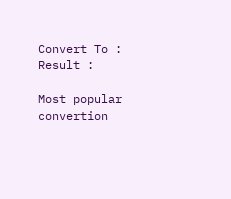Convert To :
Result :

Most popular convertion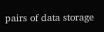pairs of data storage